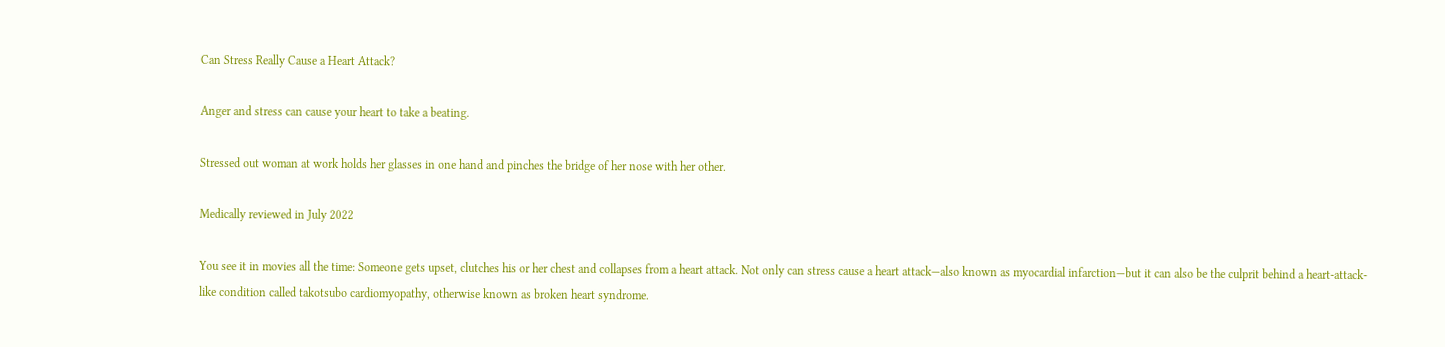Can Stress Really Cause a Heart Attack?

Anger and stress can cause your heart to take a beating.

Stressed out woman at work holds her glasses in one hand and pinches the bridge of her nose with her other.

Medically reviewed in July 2022

You see it in movies all the time: Someone gets upset, clutches his or her chest and collapses from a heart attack. Not only can stress cause a heart attack—also known as myocardial infarction—but it can also be the culprit behind a heart-attack-like condition called takotsubo cardiomyopathy, otherwise known as broken heart syndrome.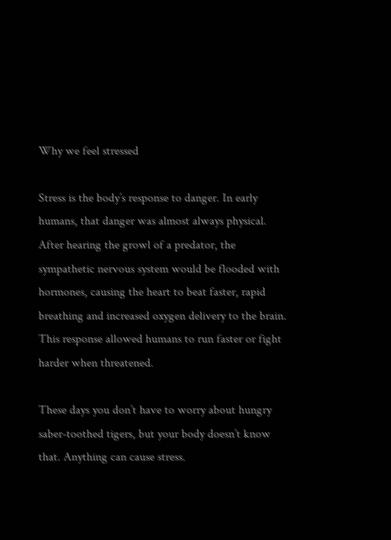Why we feel stressed

Stress is the body’s response to danger. In early humans, that danger was almost always physical. After hearing the growl of a predator, the sympathetic nervous system would be flooded with hormones, causing the heart to beat faster, rapid breathing and increased oxygen delivery to the brain. This response allowed humans to run faster or fight harder when threatened.

These days you don’t have to worry about hungry saber-toothed tigers, but your body doesn’t know that. Anything can cause stress.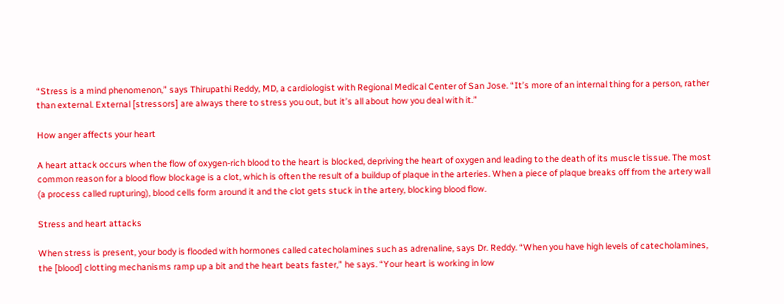“Stress is a mind phenomenon,” says Thirupathi Reddy, MD, a cardiologist with Regional Medical Center of San Jose. “It’s more of an internal thing for a person, rather than external. External [stressors] are always there to stress you out, but it’s all about how you deal with it.”

How anger affects your heart

A heart attack occurs when the flow of oxygen-rich blood to the heart is blocked, depriving the heart of oxygen and leading to the death of its muscle tissue. The most common reason for a blood flow blockage is a clot, which is often the result of a buildup of plaque in the arteries. When a piece of plaque breaks off from the artery wall (a process called rupturing), blood cells form around it and the clot gets stuck in the artery, blocking blood flow.

Stress and heart attacks

When stress is present, your body is flooded with hormones called catecholamines such as adrenaline, says Dr. Reddy. “When you have high levels of catecholamines, the [blood] clotting mechanisms ramp up a bit and the heart beats faster,” he says. “Your heart is working in low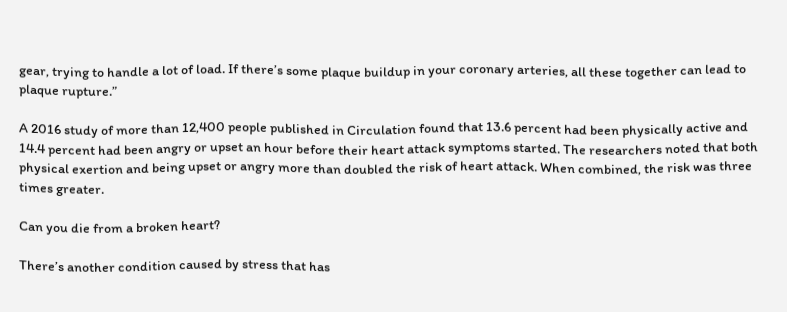gear, trying to handle a lot of load. If there’s some plaque buildup in your coronary arteries, all these together can lead to plaque rupture.”

A 2016 study of more than 12,400 people published in Circulation found that 13.6 percent had been physically active and 14.4 percent had been angry or upset an hour before their heart attack symptoms started. The researchers noted that both physical exertion and being upset or angry more than doubled the risk of heart attack. When combined, the risk was three times greater.

Can you die from a broken heart?

There’s another condition caused by stress that has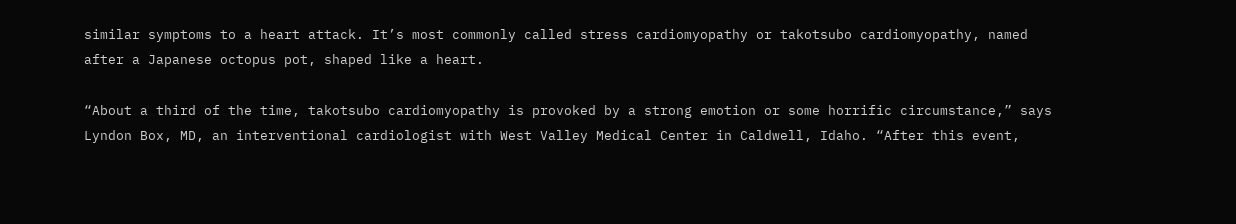similar symptoms to a heart attack. It’s most commonly called stress cardiomyopathy or takotsubo cardiomyopathy, named after a Japanese octopus pot, shaped like a heart.

“About a third of the time, takotsubo cardiomyopathy is provoked by a strong emotion or some horrific circumstance,” says Lyndon Box, MD, an interventional cardiologist with West Valley Medical Center in Caldwell, Idaho. “After this event,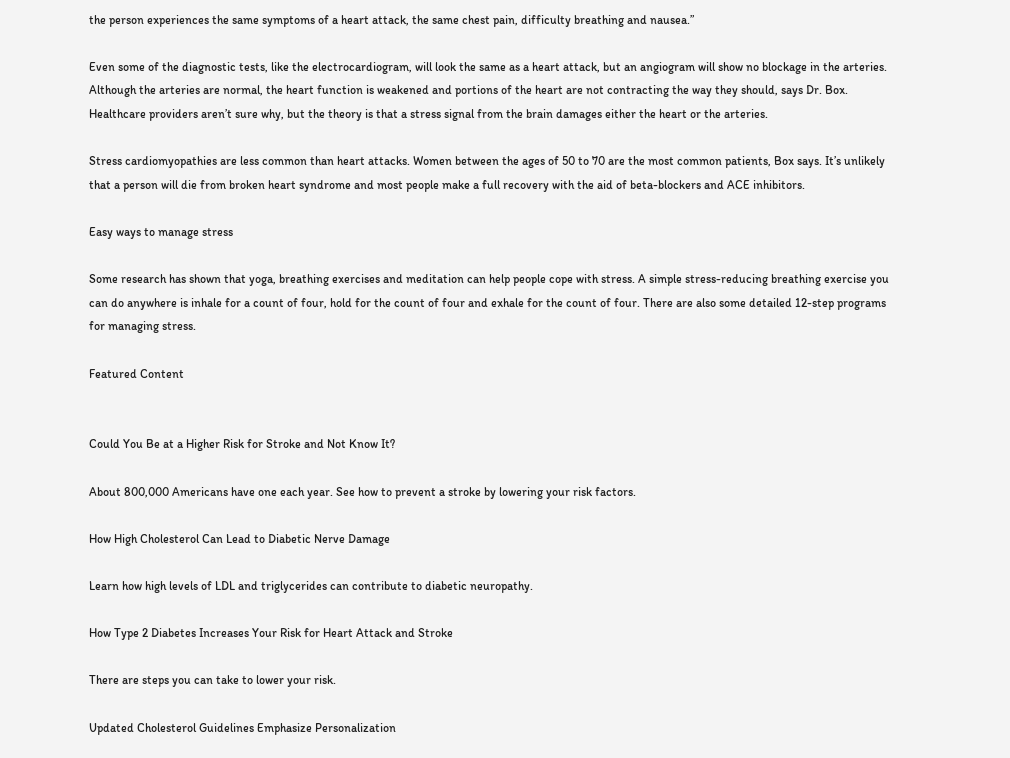the person experiences the same symptoms of a heart attack, the same chest pain, difficulty breathing and nausea.”

Even some of the diagnostic tests, like the electrocardiogram, will look the same as a heart attack, but an angiogram will show no blockage in the arteries. Although the arteries are normal, the heart function is weakened and portions of the heart are not contracting the way they should, says Dr. Box. Healthcare providers aren’t sure why, but the theory is that a stress signal from the brain damages either the heart or the arteries.

Stress cardiomyopathies are less common than heart attacks. Women between the ages of 50 to 70 are the most common patients, Box says. It’s unlikely that a person will die from broken heart syndrome and most people make a full recovery with the aid of beta-blockers and ACE inhibitors.

Easy ways to manage stress

Some research has shown that yoga, breathing exercises and meditation can help people cope with stress. A simple stress-reducing breathing exercise you can do anywhere is inhale for a count of four, hold for the count of four and exhale for the count of four. There are also some detailed 12-step programs for managing stress.

Featured Content


Could You Be at a Higher Risk for Stroke and Not Know It?

About 800,000 Americans have one each year. See how to prevent a stroke by lowering your risk factors.

How High Cholesterol Can Lead to Diabetic Nerve Damage

Learn how high levels of LDL and triglycerides can contribute to diabetic neuropathy.

How Type 2 Diabetes Increases Your Risk for Heart Attack and Stroke

There are steps you can take to lower your risk.

Updated Cholesterol Guidelines Emphasize Personalization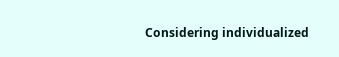Considering individualized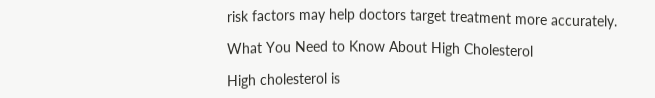risk factors may help doctors target treatment more accurately.

What You Need to Know About High Cholesterol

High cholesterol is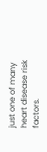just one of many heart disease risk factors.